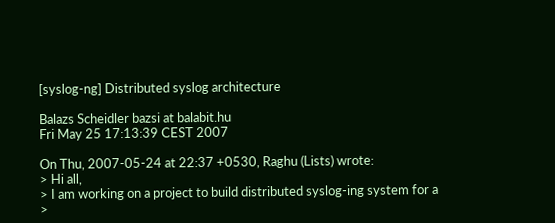[syslog-ng] Distributed syslog architecture

Balazs Scheidler bazsi at balabit.hu
Fri May 25 17:13:39 CEST 2007

On Thu, 2007-05-24 at 22:37 +0530, Raghu (Lists) wrote:
> Hi all,
> I am working on a project to build distributed syslog-ing system for a
>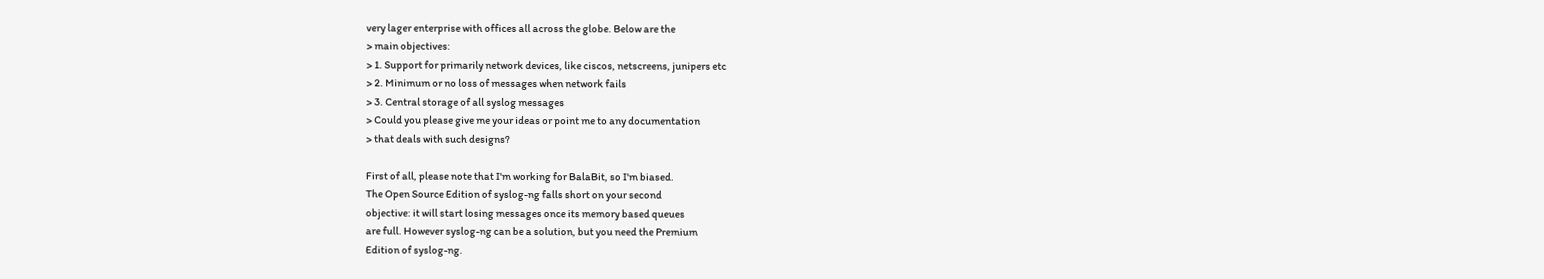very lager enterprise with offices all across the globe. Below are the
> main objectives:
> 1. Support for primarily network devices, like ciscos, netscreens, junipers etc
> 2. Minimum or no loss of messages when network fails
> 3. Central storage of all syslog messages
> Could you please give me your ideas or point me to any documentation
> that deals with such designs?

First of all, please note that I'm working for BalaBit, so I'm biased.
The Open Source Edition of syslog-ng falls short on your second
objective: it will start losing messages once its memory based queues
are full. However syslog-ng can be a solution, but you need the Premium
Edition of syslog-ng.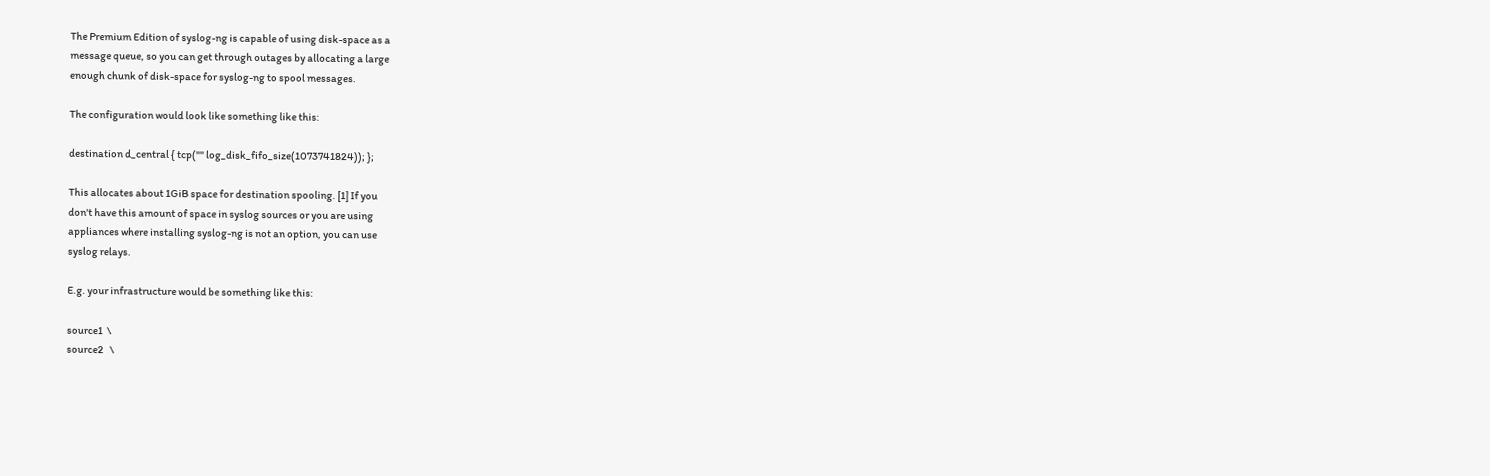The Premium Edition of syslog-ng is capable of using disk-space as a
message queue, so you can get through outages by allocating a large
enough chunk of disk-space for syslog-ng to spool messages.

The configuration would look like something like this:

destination d_central { tcp("" log_disk_fifo_size(1073741824)); };

This allocates about 1GiB space for destination spooling. [1] If you
don't have this amount of space in syslog sources or you are using
appliances where installing syslog-ng is not an option, you can use
syslog relays.

E.g. your infrastructure would be something like this:

source1  \
source2   \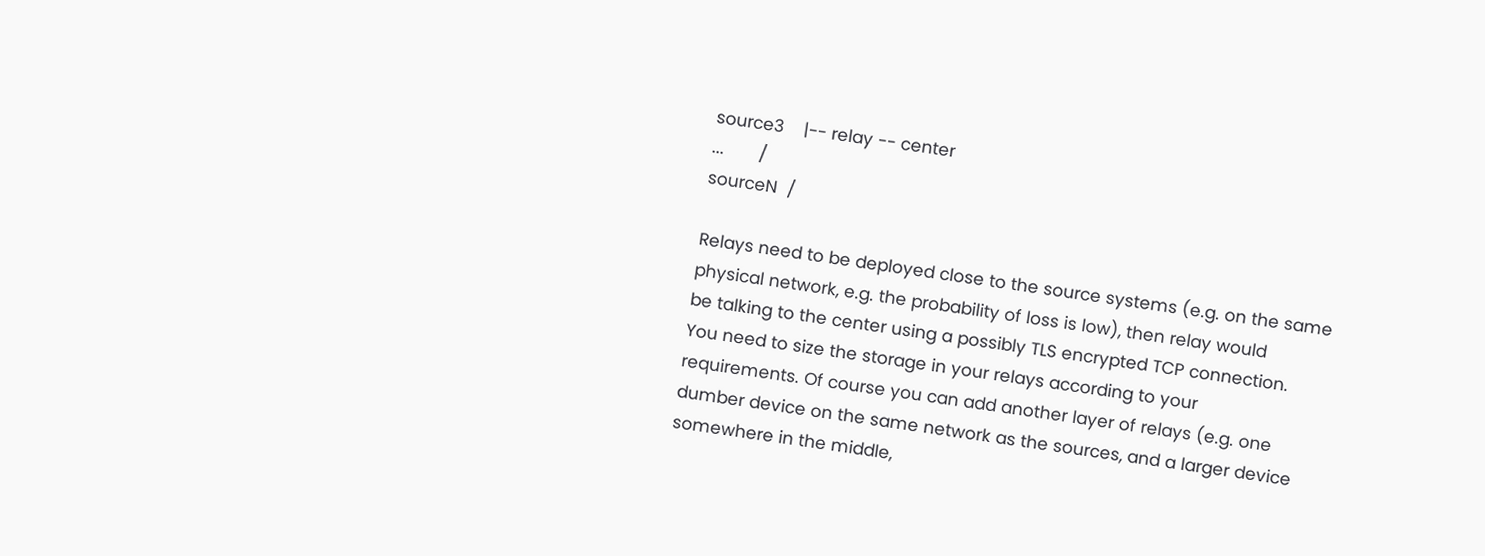source3    |-- relay -- center
...       /
sourceN  /

Relays need to be deployed close to the source systems (e.g. on the same
physical network, e.g. the probability of loss is low), then relay would
be talking to the center using a possibly TLS encrypted TCP connection.
You need to size the storage in your relays according to your
requirements. Of course you can add another layer of relays (e.g. one
dumber device on the same network as the sources, and a larger device
somewhere in the middle,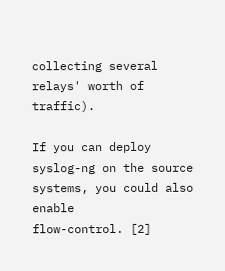collecting several relays' worth of traffic).

If you can deploy syslog-ng on the source systems, you could also enable
flow-control. [2]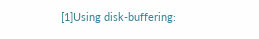[1]Using disk-buffering: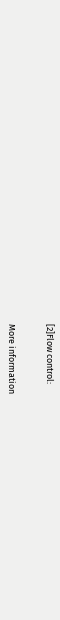[2]Flow control:


More information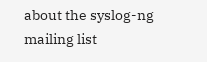about the syslog-ng mailing list